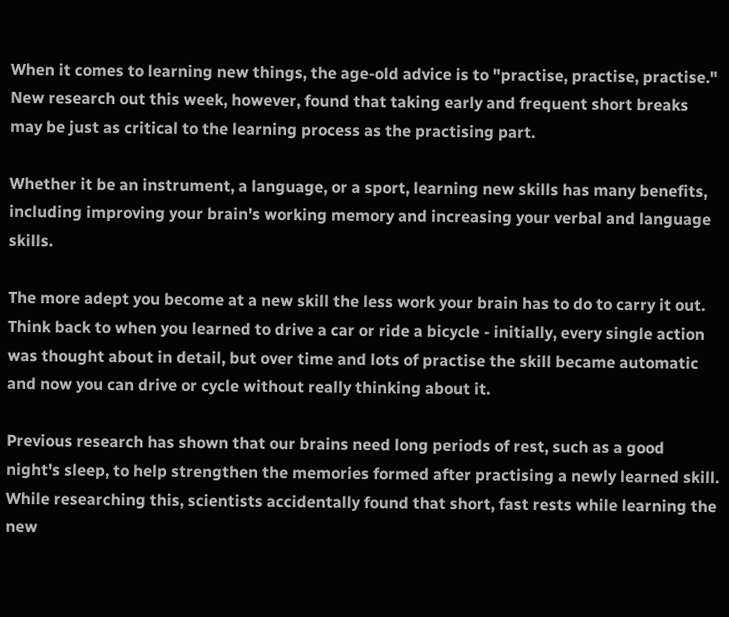When it comes to learning new things, the age-old advice is to "practise, practise, practise." New research out this week, however, found that taking early and frequent short breaks may be just as critical to the learning process as the practising part.

Whether it be an instrument, a language, or a sport, learning new skills has many benefits, including improving your brain's working memory and increasing your verbal and language skills.

The more adept you become at a new skill the less work your brain has to do to carry it out. Think back to when you learned to drive a car or ride a bicycle - initially, every single action was thought about in detail, but over time and lots of practise the skill became automatic and now you can drive or cycle without really thinking about it.

Previous research has shown that our brains need long periods of rest, such as a good night's sleep, to help strengthen the memories formed after practising a newly learned skill. While researching this, scientists accidentally found that short, fast rests while learning the new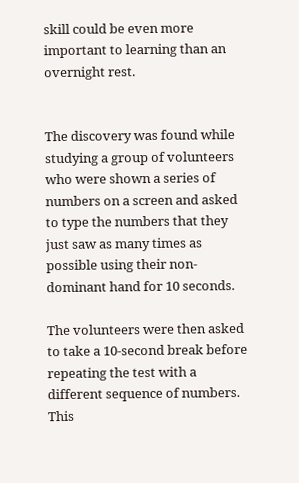skill could be even more important to learning than an overnight rest.


The discovery was found while studying a group of volunteers who were shown a series of numbers on a screen and asked to type the numbers that they just saw as many times as possible using their non-dominant hand for 10 seconds.

The volunteers were then asked to take a 10-second break before repeating the test with a different sequence of numbers. This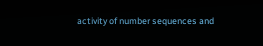activity of number sequences and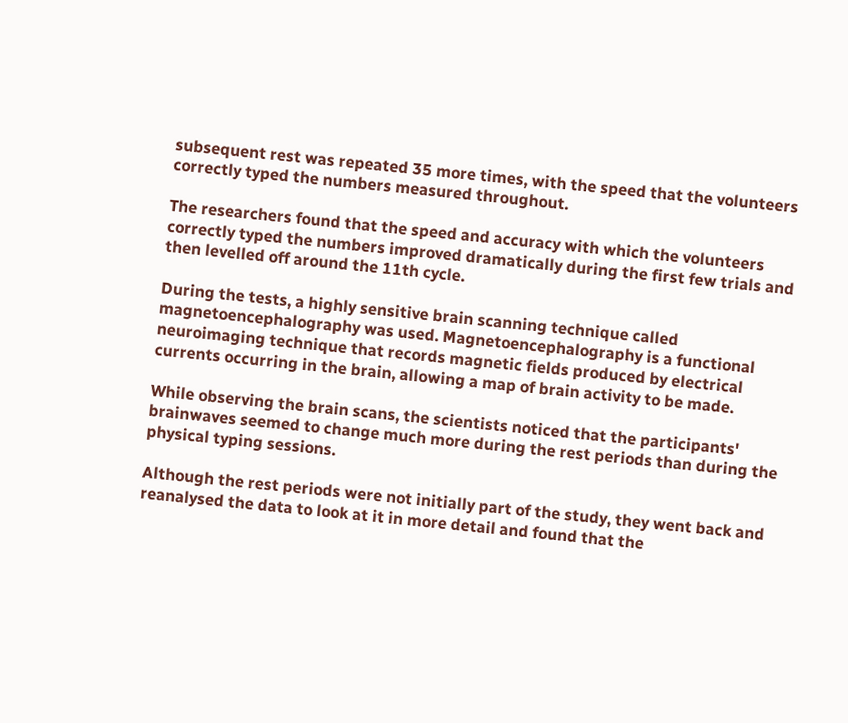subsequent rest was repeated 35 more times, with the speed that the volunteers correctly typed the numbers measured throughout.

The researchers found that the speed and accuracy with which the volunteers correctly typed the numbers improved dramatically during the first few trials and then levelled off around the 11th cycle.

During the tests, a highly sensitive brain scanning technique called magnetoencephalography was used. Magnetoencephalography is a functional neuroimaging technique that records magnetic fields produced by electrical currents occurring in the brain, allowing a map of brain activity to be made.

While observing the brain scans, the scientists noticed that the participants' brainwaves seemed to change much more during the rest periods than during the physical typing sessions.

Although the rest periods were not initially part of the study, they went back and reanalysed the data to look at it in more detail and found that the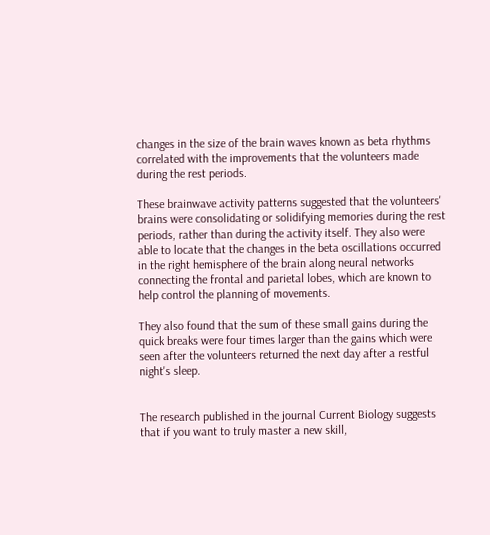changes in the size of the brain waves known as beta rhythms correlated with the improvements that the volunteers made during the rest periods.

These brainwave activity patterns suggested that the volunteers' brains were consolidating or solidifying memories during the rest periods, rather than during the activity itself. They also were able to locate that the changes in the beta oscillations occurred in the right hemisphere of the brain along neural networks connecting the frontal and parietal lobes, which are known to help control the planning of movements.

They also found that the sum of these small gains during the quick breaks were four times larger than the gains which were seen after the volunteers returned the next day after a restful night's sleep.


The research published in the journal Current Biology suggests that if you want to truly master a new skill,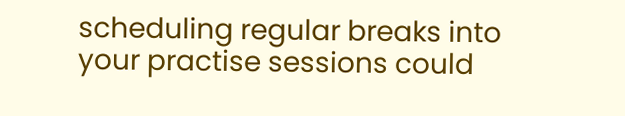scheduling regular breaks into your practise sessions could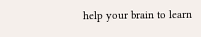help your brain to learn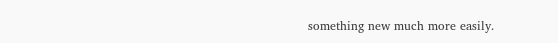something new much more easily.